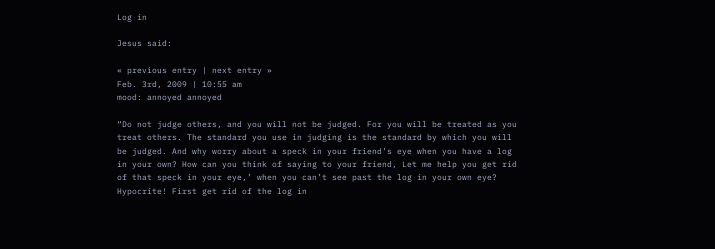Log in

Jesus said:

« previous entry | next entry »
Feb. 3rd, 2009 | 10:55 am
mood: annoyed annoyed

“Do not judge others, and you will not be judged. For you will be treated as you treat others. The standard you use in judging is the standard by which you will be judged. And why worry about a speck in your friend’s eye when you have a log in your own? How can you think of saying to your friend, Let me help you get rid of that speck in your eye,’ when you can’t see past the log in your own eye? Hypocrite! First get rid of the log in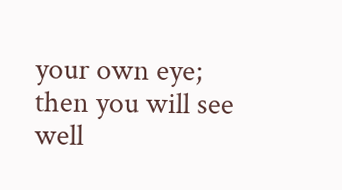your own eye; then you will see well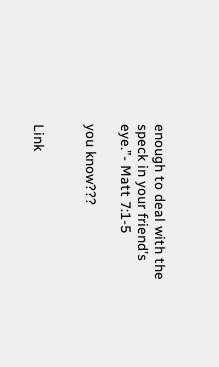enough to deal with the speck in your friend’s eye.”- Matt 7:1-5

you know???


Link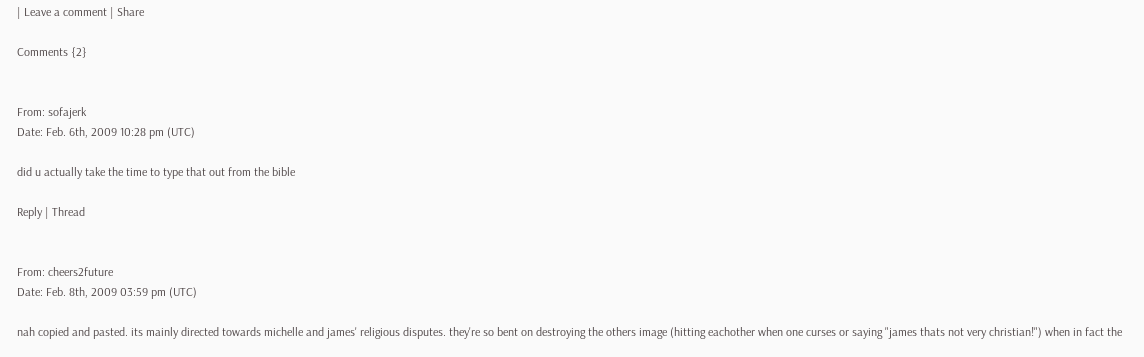| Leave a comment | Share

Comments {2}


From: sofajerk
Date: Feb. 6th, 2009 10:28 pm (UTC)

did u actually take the time to type that out from the bible

Reply | Thread


From: cheers2future
Date: Feb. 8th, 2009 03:59 pm (UTC)

nah copied and pasted. its mainly directed towards michelle and james' religious disputes. they're so bent on destroying the others image (hitting eachother when one curses or saying "james thats not very christian!") when in fact the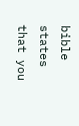bible states that you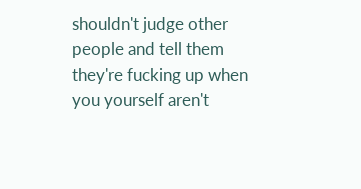shouldn't judge other people and tell them they're fucking up when you yourself aren't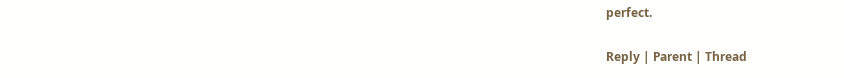perfect.

Reply | Parent | Thread